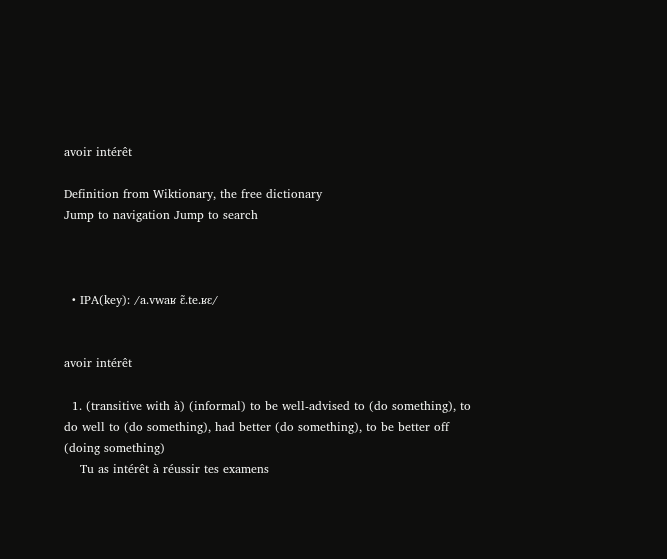avoir intérêt

Definition from Wiktionary, the free dictionary
Jump to navigation Jump to search



  • IPA(key): /a.vwaʁ ɛ̃.te.ʁɛ/


avoir intérêt

  1. (transitive with à) (informal) to be well-advised to (do something), to do well to (do something), had better (do something), to be better off (doing something)
    Tu as intérêt à réussir tes examens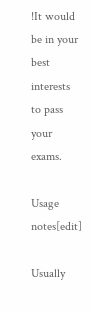!It would be in your best interests to pass your exams.

Usage notes[edit]

Usually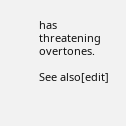has threatening overtones.

See also[edit]